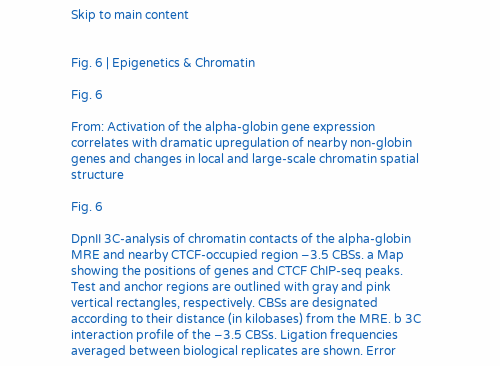Skip to main content


Fig. 6 | Epigenetics & Chromatin

Fig. 6

From: Activation of the alpha-globin gene expression correlates with dramatic upregulation of nearby non-globin genes and changes in local and large-scale chromatin spatial structure

Fig. 6

DpnII 3C-analysis of chromatin contacts of the alpha-globin MRE and nearby CTCF-occupied region −3.5 CBSs. a Map showing the positions of genes and CTCF ChIP-seq peaks. Test and anchor regions are outlined with gray and pink vertical rectangles, respectively. CBSs are designated according to their distance (in kilobases) from the MRE. b 3C interaction profile of the −3.5 CBSs. Ligation frequencies averaged between biological replicates are shown. Error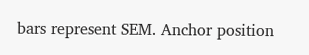bars represent SEM. Anchor position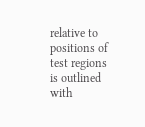relative to positions of test regions is outlined with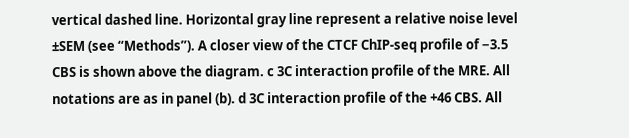vertical dashed line. Horizontal gray line represent a relative noise level ±SEM (see “Methods”). A closer view of the CTCF ChIP-seq profile of −3.5 CBS is shown above the diagram. c 3C interaction profile of the MRE. All notations are as in panel (b). d 3C interaction profile of the +46 CBS. All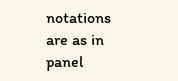notations are as in panel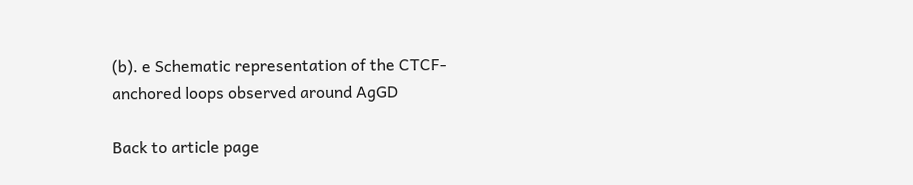(b). e Schematic representation of the CTCF-anchored loops observed around AgGD

Back to article page